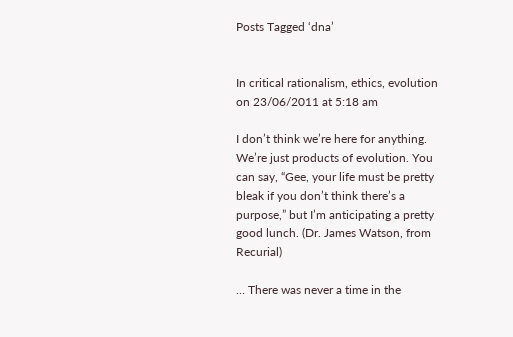Posts Tagged ‘dna’


In critical rationalism, ethics, evolution on 23/06/2011 at 5:18 am

I don’t think we’re here for anything. We’re just products of evolution. You can say, “Gee, your life must be pretty bleak if you don’t think there’s a purpose,” but I’m anticipating a pretty good lunch. (Dr. James Watson, from Recurial)

… There was never a time in the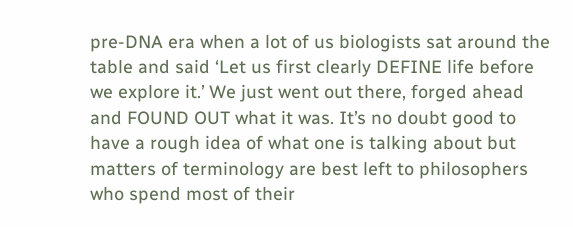pre-DNA era when a lot of us biologists sat around the table and said ‘Let us first clearly DEFINE life before we explore it.’ We just went out there, forged ahead and FOUND OUT what it was. It’s no doubt good to have a rough idea of what one is talking about but matters of terminology are best left to philosophers who spend most of their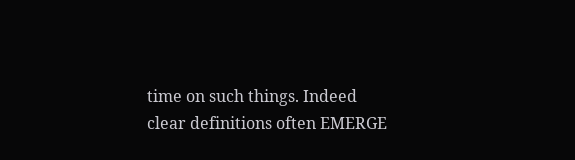time on such things. Indeed clear definitions often EMERGE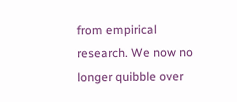from empirical research. We now no longer quibble over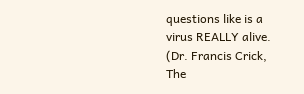questions like is a virus REALLY alive. (Dr. Francis Crick, The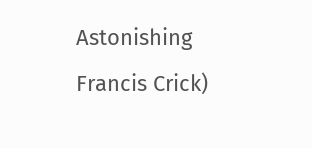Astonishing Francis Crick)